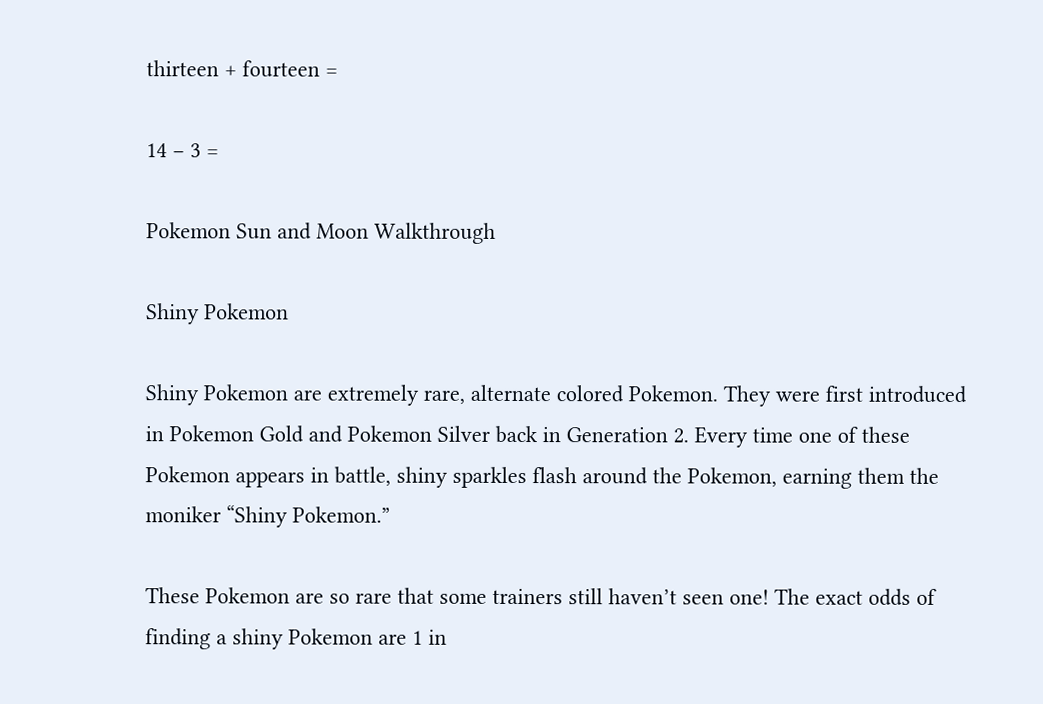thirteen + fourteen =

14 − 3 =

Pokemon Sun and Moon Walkthrough

Shiny Pokemon

Shiny Pokemon are extremely rare, alternate colored Pokemon. They were first introduced in Pokemon Gold and Pokemon Silver back in Generation 2. Every time one of these Pokemon appears in battle, shiny sparkles flash around the Pokemon, earning them the moniker “Shiny Pokemon.”

These Pokemon are so rare that some trainers still haven’t seen one! The exact odds of finding a shiny Pokemon are 1 in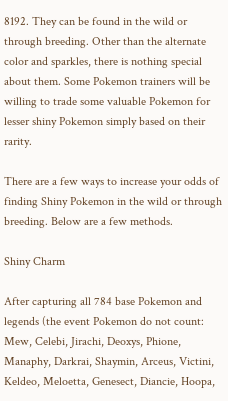8192. They can be found in the wild or through breeding. Other than the alternate color and sparkles, there is nothing special about them. Some Pokemon trainers will be willing to trade some valuable Pokemon for lesser shiny Pokemon simply based on their rarity.

There are a few ways to increase your odds of finding Shiny Pokemon in the wild or through breeding. Below are a few methods.

Shiny Charm

After capturing all 784 base Pokemon and legends (the event Pokemon do not count: Mew, Celebi, Jirachi, Deoxys, Phione, Manaphy, Darkrai, Shaymin, Arceus, Victini, Keldeo, Meloetta, Genesect, Diancie, Hoopa,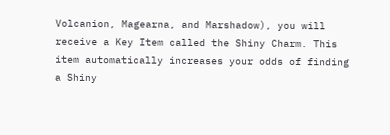Volcanion, Magearna, and Marshadow), you will receive a Key Item called the Shiny Charm. This item automatically increases your odds of finding a Shiny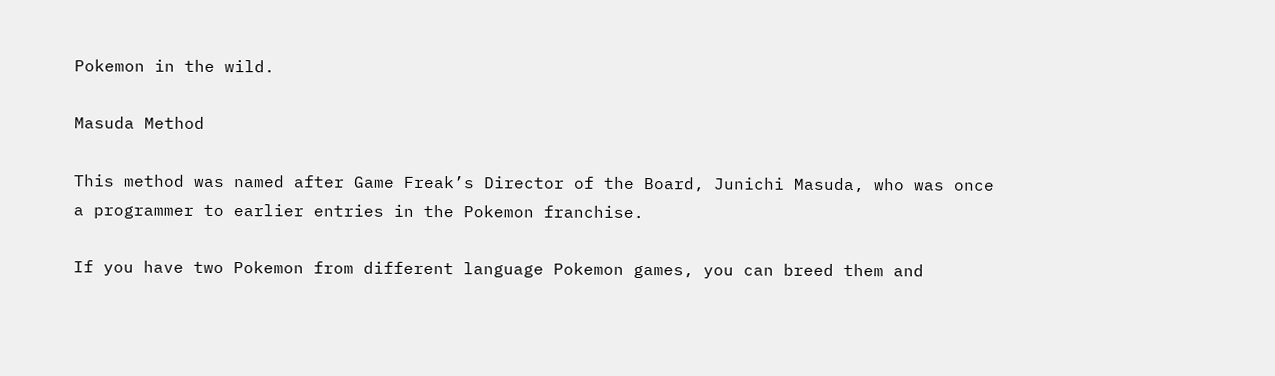Pokemon in the wild.

Masuda Method

This method was named after Game Freak’s Director of the Board, Junichi Masuda, who was once a programmer to earlier entries in the Pokemon franchise.

If you have two Pokemon from different language Pokemon games, you can breed them and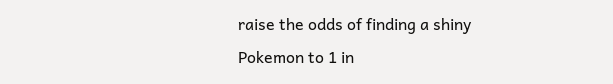raise the odds of finding a shiny Pokemon to 1 in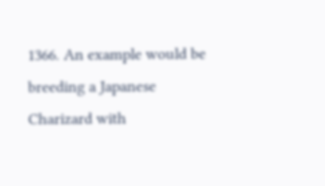1366. An example would be breeding a Japanese Charizard with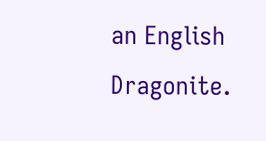an English Dragonite.